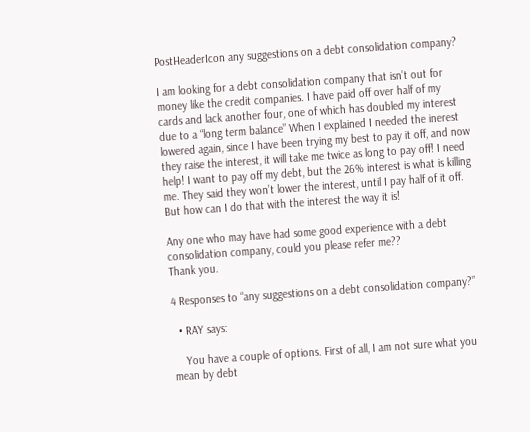PostHeaderIcon any suggestions on a debt consolidation company?

I am looking for a debt consolidation company that isn’t out for money like the credit companies. I have paid off over half of my cards and lack another four, one of which has doubled my interest due to a “long term balance” When I explained I needed the inerest lowered again, since I have been trying my best to pay it off, and now they raise the interest, it will take me twice as long to pay off! I need help! I want to pay off my debt, but the 26% interest is what is killing me. They said they won’t lower the interest, until I pay half of it off. But how can I do that with the interest the way it is!

Any one who may have had some good experience with a debt consolidation company, could you please refer me??
Thank you.

4 Responses to “any suggestions on a debt consolidation company?”

  • RAY says:

    You have a couple of options. First of all, I am not sure what you mean by debt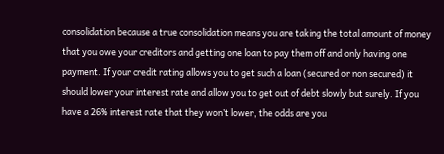consolidation because a true consolidation means you are taking the total amount of money that you owe your creditors and getting one loan to pay them off and only having one payment. If your credit rating allows you to get such a loan (secured or non secured) it should lower your interest rate and allow you to get out of debt slowly but surely. If you have a 26% interest rate that they won’t lower, the odds are you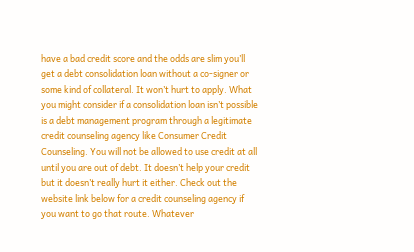have a bad credit score and the odds are slim you’ll get a debt consolidation loan without a co-signer or some kind of collateral. It won’t hurt to apply. What you might consider if a consolidation loan isn’t possible is a debt management program through a legitimate credit counseling agency like Consumer Credit Counseling. You will not be allowed to use credit at all until you are out of debt. It doesn’t help your credit but it doesn’t really hurt it either. Check out the website link below for a credit counseling agency if you want to go that route. Whatever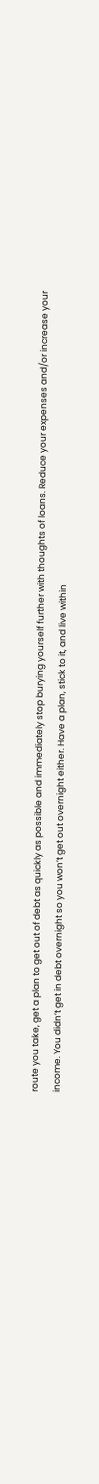route you take, get a plan to get out of debt as quickly as possible and immediately stop burying yourself further with thoughts of loans. Reduce your expenses and/or increase your income. You didn’t get in debt overnight so you won’t get out overnight either. Have a plan, stick to it, and live within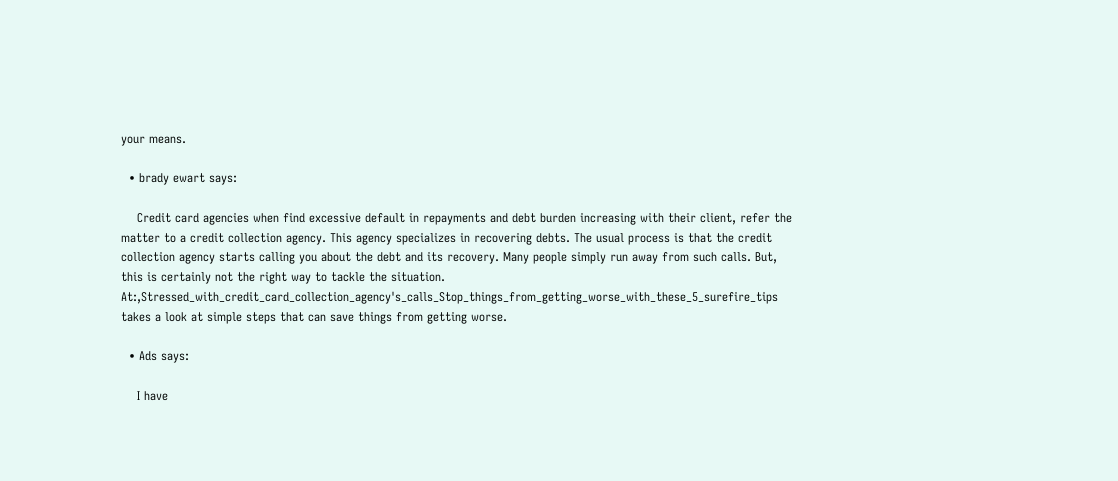your means.

  • brady ewart says:

    Credit card agencies when find excessive default in repayments and debt burden increasing with their client, refer the matter to a credit collection agency. This agency specializes in recovering debts. The usual process is that the credit collection agency starts calling you about the debt and its recovery. Many people simply run away from such calls. But, this is certainly not the right way to tackle the situation. At:,Stressed_with_credit_card_collection_agency's_calls_Stop_things_from_getting_worse_with_these_5_surefire_tips takes a look at simple steps that can save things from getting worse.

  • Ads says:

    I have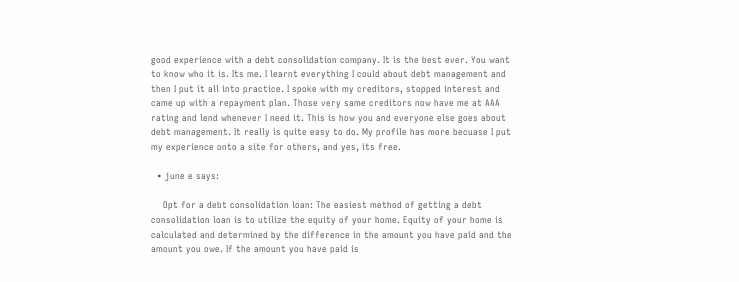good experience with a debt consolidation company. It is the best ever. You want to know who it is. Its me. I learnt everything I could about debt management and then I put it all into practice. I spoke with my creditors, stopped interest and came up with a repayment plan. Those very same creditors now have me at AAA rating and lend whenever I need it. This is how you and everyone else goes about debt management. It really is quite easy to do. My profile has more becuase I put my experience onto a site for others, and yes, its free.

  • june e says:

    Opt for a debt consolidation loan: The easiest method of getting a debt consolidation loan is to utilize the equity of your home. Equity of your home is calculated and determined by the difference in the amount you have paid and the amount you owe. If the amount you have paid is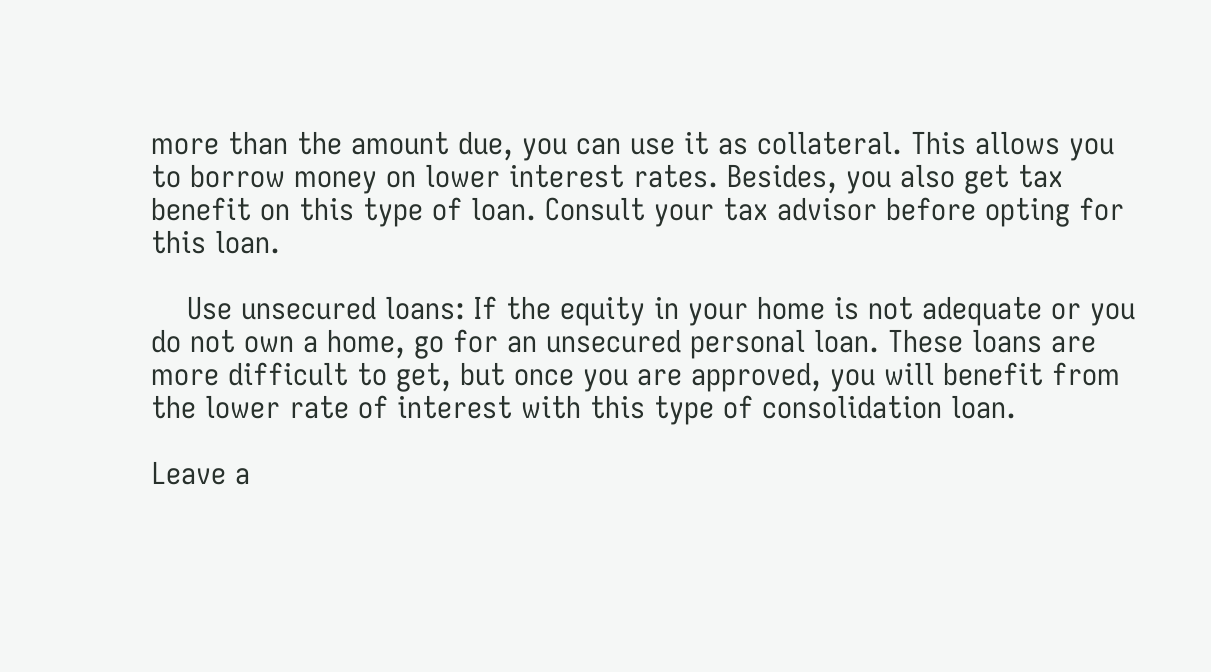more than the amount due, you can use it as collateral. This allows you to borrow money on lower interest rates. Besides, you also get tax benefit on this type of loan. Consult your tax advisor before opting for this loan.

    Use unsecured loans: If the equity in your home is not adequate or you do not own a home, go for an unsecured personal loan. These loans are more difficult to get, but once you are approved, you will benefit from the lower rate of interest with this type of consolidation loan.

Leave a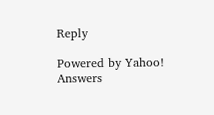Reply

Powered by Yahoo! Answers